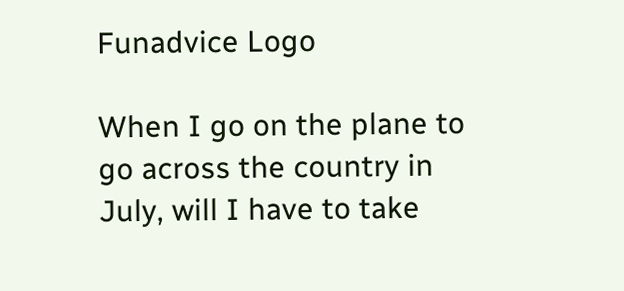Funadvice Logo

When I go on the plane to go across the country in July, will I have to take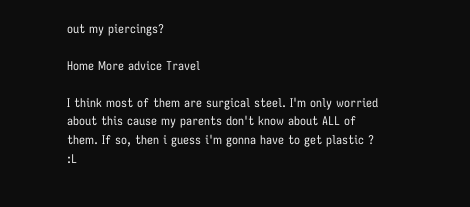out my piercings?

Home More advice Travel

I think most of them are surgical steel. I'm only worried about this cause my parents don't know about ALL of them. If so, then i guess i'm gonna have to get plastic ? :L